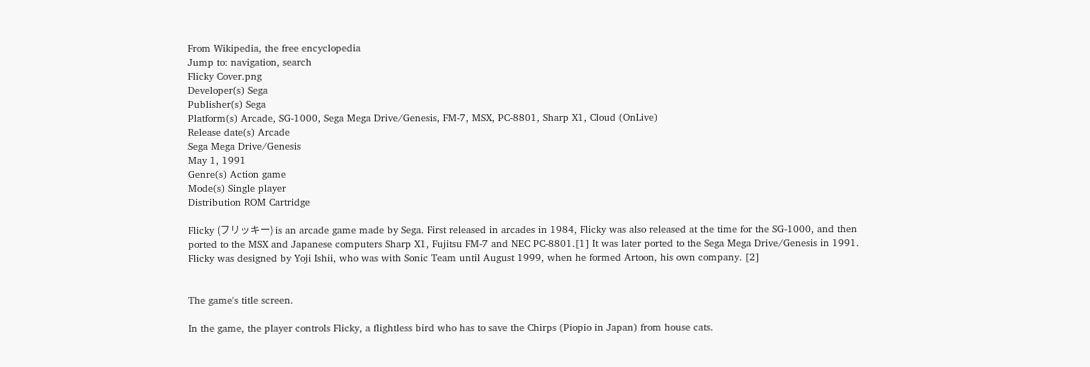From Wikipedia, the free encyclopedia
Jump to: navigation, search
Flicky Cover.png
Developer(s) Sega
Publisher(s) Sega
Platform(s) Arcade, SG-1000, Sega Mega Drive/Genesis, FM-7, MSX, PC-8801, Sharp X1, Cloud (OnLive)
Release date(s) Arcade
Sega Mega Drive/Genesis
May 1, 1991
Genre(s) Action game
Mode(s) Single player
Distribution ROM Cartridge

Flicky (フリッキー) is an arcade game made by Sega. First released in arcades in 1984, Flicky was also released at the time for the SG-1000, and then ported to the MSX and Japanese computers Sharp X1, Fujitsu FM-7 and NEC PC-8801.[1] It was later ported to the Sega Mega Drive/Genesis in 1991. Flicky was designed by Yoji Ishii, who was with Sonic Team until August 1999, when he formed Artoon, his own company. [2]


The game's title screen.

In the game, the player controls Flicky, a flightless bird who has to save the Chirps (Piopio in Japan) from house cats.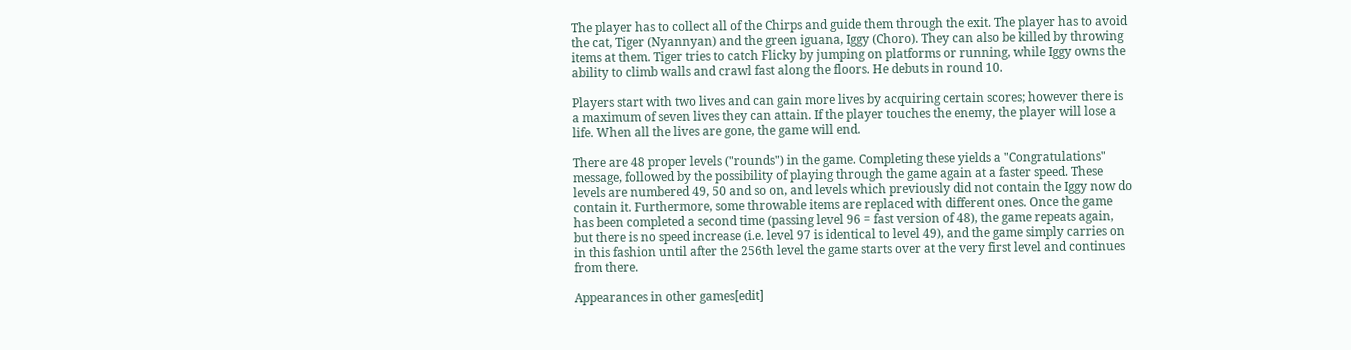The player has to collect all of the Chirps and guide them through the exit. The player has to avoid the cat, Tiger (Nyannyan) and the green iguana, Iggy (Choro). They can also be killed by throwing items at them. Tiger tries to catch Flicky by jumping on platforms or running, while Iggy owns the ability to climb walls and crawl fast along the floors. He debuts in round 10.

Players start with two lives and can gain more lives by acquiring certain scores; however there is a maximum of seven lives they can attain. If the player touches the enemy, the player will lose a life. When all the lives are gone, the game will end.

There are 48 proper levels ("rounds") in the game. Completing these yields a "Congratulations" message, followed by the possibility of playing through the game again at a faster speed. These levels are numbered 49, 50 and so on, and levels which previously did not contain the Iggy now do contain it. Furthermore, some throwable items are replaced with different ones. Once the game has been completed a second time (passing level 96 = fast version of 48), the game repeats again, but there is no speed increase (i.e. level 97 is identical to level 49), and the game simply carries on in this fashion until after the 256th level the game starts over at the very first level and continues from there.

Appearances in other games[edit]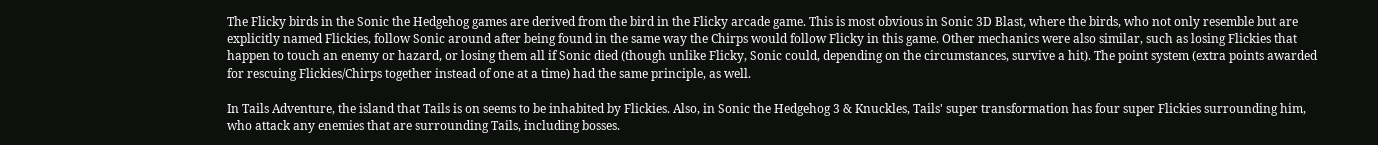The Flicky birds in the Sonic the Hedgehog games are derived from the bird in the Flicky arcade game. This is most obvious in Sonic 3D Blast, where the birds, who not only resemble but are explicitly named Flickies, follow Sonic around after being found in the same way the Chirps would follow Flicky in this game. Other mechanics were also similar, such as losing Flickies that happen to touch an enemy or hazard, or losing them all if Sonic died (though unlike Flicky, Sonic could, depending on the circumstances, survive a hit). The point system (extra points awarded for rescuing Flickies/Chirps together instead of one at a time) had the same principle, as well.

In Tails Adventure, the island that Tails is on seems to be inhabited by Flickies. Also, in Sonic the Hedgehog 3 & Knuckles, Tails' super transformation has four super Flickies surrounding him, who attack any enemies that are surrounding Tails, including bosses.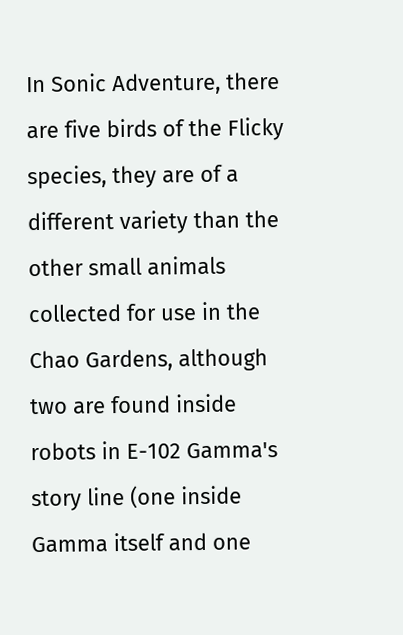In Sonic Adventure, there are five birds of the Flicky species, they are of a different variety than the other small animals collected for use in the Chao Gardens, although two are found inside robots in E-102 Gamma's story line (one inside Gamma itself and one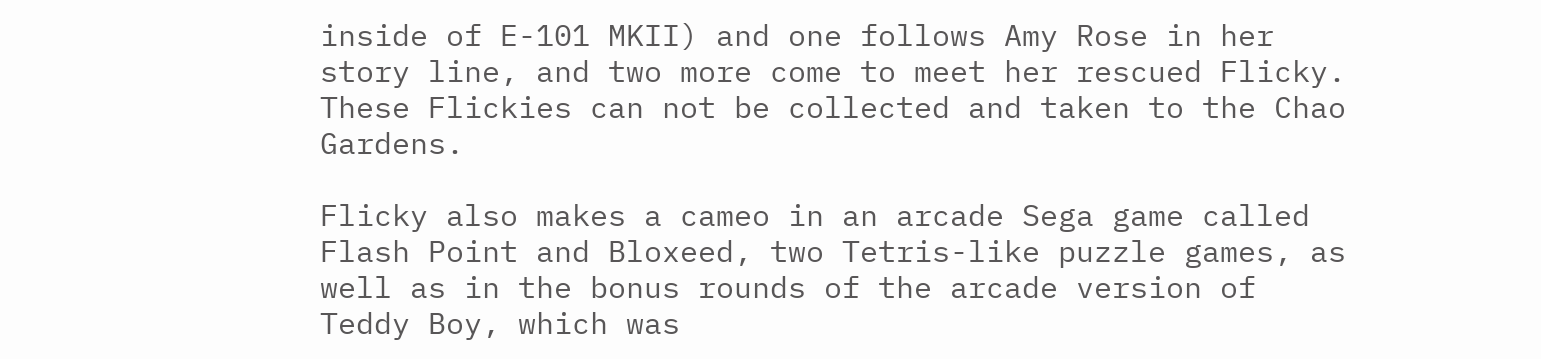inside of E-101 MKII) and one follows Amy Rose in her story line, and two more come to meet her rescued Flicky. These Flickies can not be collected and taken to the Chao Gardens.

Flicky also makes a cameo in an arcade Sega game called Flash Point and Bloxeed, two Tetris-like puzzle games, as well as in the bonus rounds of the arcade version of Teddy Boy, which was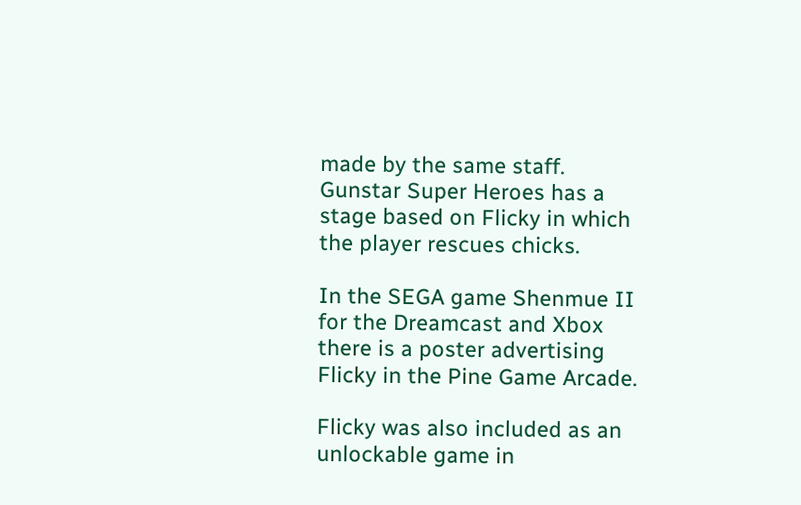made by the same staff. Gunstar Super Heroes has a stage based on Flicky in which the player rescues chicks.

In the SEGA game Shenmue II for the Dreamcast and Xbox there is a poster advertising Flicky in the Pine Game Arcade.

Flicky was also included as an unlockable game in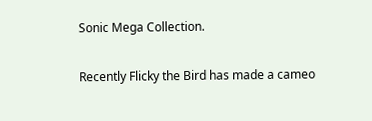Sonic Mega Collection.

Recently Flicky the Bird has made a cameo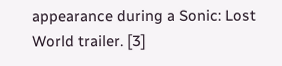appearance during a Sonic: Lost World trailer. [3]